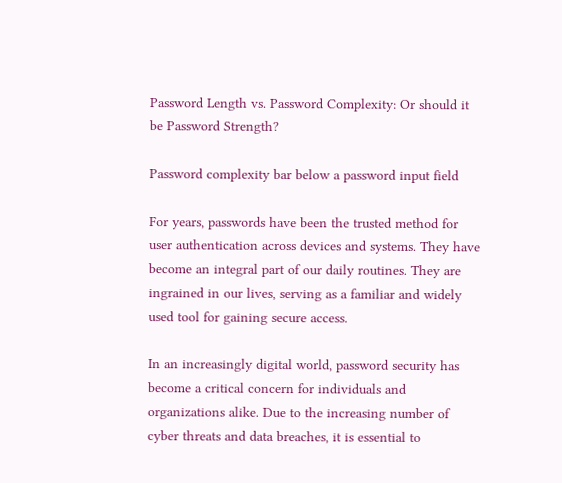Password Length vs. Password Complexity: Or should it be Password Strength?

Password complexity bar below a password input field

For years, passwords have been the trusted method for user authentication across devices and systems. They have become an integral part of our daily routines. They are ingrained in our lives, serving as a familiar and widely used tool for gaining secure access.

In an increasingly digital world, password security has become a critical concern for individuals and organizations alike. Due to the increasing number of cyber threats and data breaches, it is essential to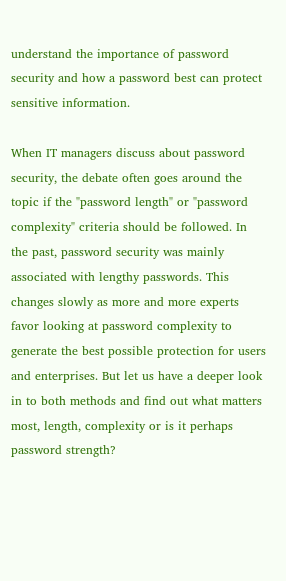understand the importance of password security and how a password best can protect sensitive information.

When IT managers discuss about password security, the debate often goes around the topic if the "password length" or "password complexity" criteria should be followed. In the past, password security was mainly associated with lengthy passwords. This changes slowly as more and more experts favor looking at password complexity to generate the best possible protection for users and enterprises. But let us have a deeper look in to both methods and find out what matters most, length, complexity or is it perhaps password strength?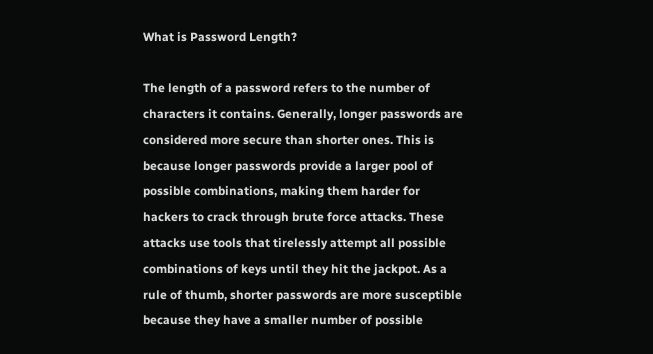What is Password Length?

The length of a password refers to the number of characters it contains. Generally, longer passwords are considered more secure than shorter ones. This is because longer passwords provide a larger pool of possible combinations, making them harder for hackers to crack through brute force attacks. These attacks use tools that tirelessly attempt all possible combinations of keys until they hit the jackpot. As a rule of thumb, shorter passwords are more susceptible because they have a smaller number of possible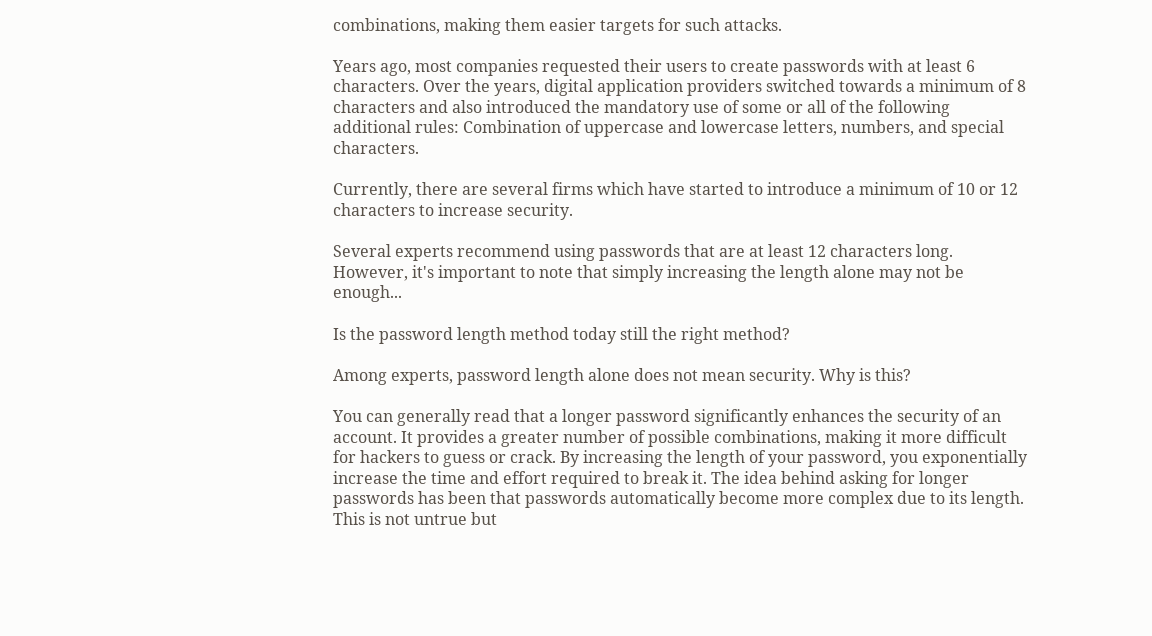combinations, making them easier targets for such attacks.

Years ago, most companies requested their users to create passwords with at least 6 characters. Over the years, digital application providers switched towards a minimum of 8 characters and also introduced the mandatory use of some or all of the following additional rules: Combination of uppercase and lowercase letters, numbers, and special characters.

Currently, there are several firms which have started to introduce a minimum of 10 or 12 characters to increase security.

Several experts recommend using passwords that are at least 12 characters long. However, it's important to note that simply increasing the length alone may not be enough...

Is the password length method today still the right method?

Among experts, password length alone does not mean security. Why is this?

You can generally read that a longer password significantly enhances the security of an account. It provides a greater number of possible combinations, making it more difficult for hackers to guess or crack. By increasing the length of your password, you exponentially increase the time and effort required to break it. The idea behind asking for longer passwords has been that passwords automatically become more complex due to its length. This is not untrue but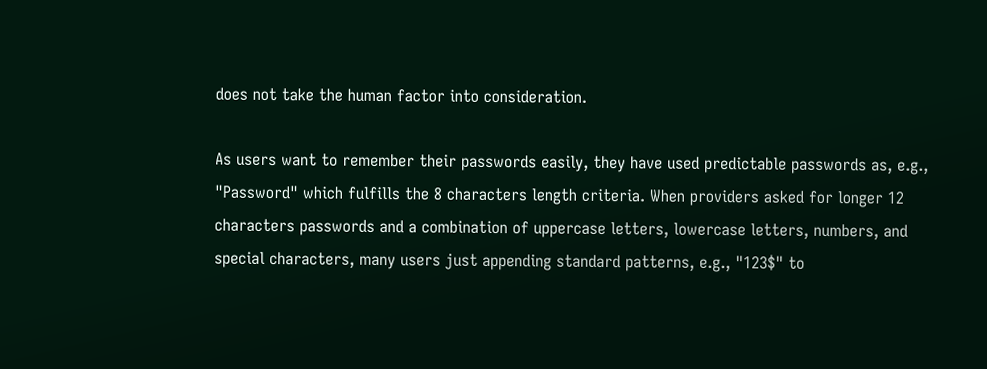does not take the human factor into consideration.

As users want to remember their passwords easily, they have used predictable passwords as, e.g., "Password" which fulfills the 8 characters length criteria. When providers asked for longer 12 characters passwords and a combination of uppercase letters, lowercase letters, numbers, and special characters, many users just appending standard patterns, e.g., "123$" to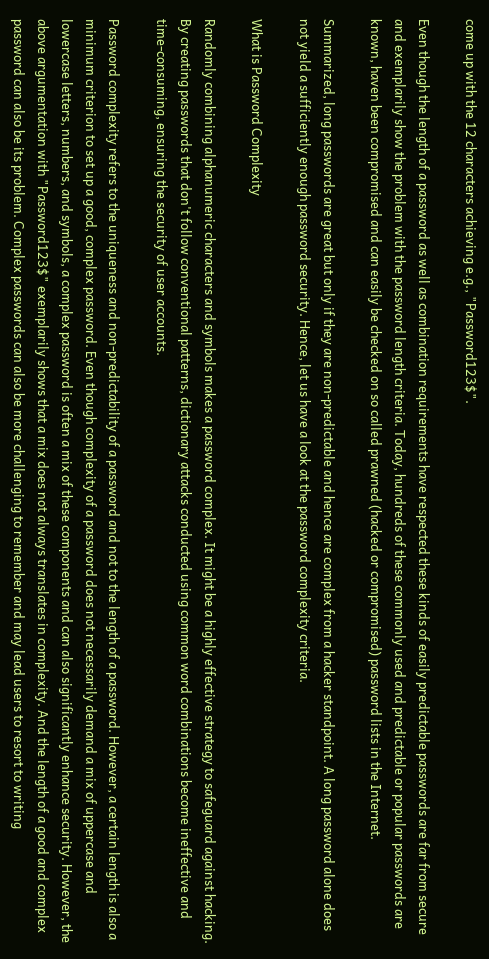come up with the 12 characters achieving e.g., "Password123$".

Even though the length of a password as well as combination requirements have respected these kinds of easily predictable passwords are far from secure and exemplarily show the problem with the password length criteria. Today, hundreds of these commonly used and predictable or popular passwords are known, haven been compromised and can easily be checked on so called prawned (hacked or compromised) password lists in the Internet.

Summarized, long passwords are great but only if they are non-predictable and hence are complex from a hacker standpoint. A long password alone does not yield a sufficiently enough password security. Hence, let us have a look at the password complexity criteria.

What is Password Complexity

Randomly combining alphanumeric characters and symbols makes a password complex. It might be a highly effective strategy to safeguard against hacking. By creating passwords that don't follow conventional patterns, dictionary attacks conducted using common word combinations become ineffective and time-consuming, ensuring the security of user accounts.

Password complexity refers to the uniqueness and non-predictability of a password and not to the length of a password. However, a certain length is also a minimum criterion to set up a good, complex password. Even though complexity of a password does not necessarily demand a mix of uppercase and lowercase letters, numbers, and symbols, a complex password is often a mix of these components and can also significantly enhance security. However, the above argumentation with "Password123$" exemplarily shows that a mix does not always translates in complexity. And the length of a good and complex password can also be its problem. Complex passwords can also be more challenging to remember and may lead users to resort to writing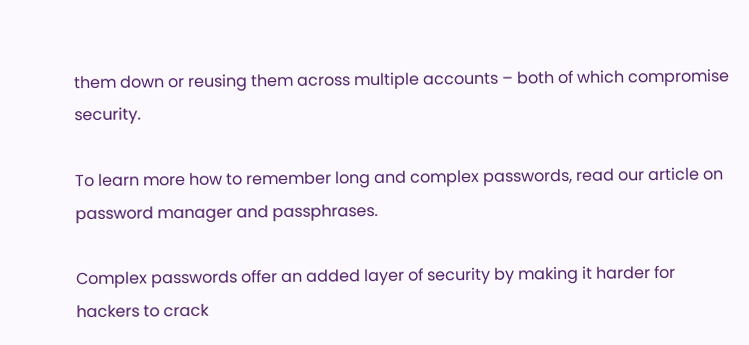them down or reusing them across multiple accounts – both of which compromise security.

To learn more how to remember long and complex passwords, read our article on password manager and passphrases.

Complex passwords offer an added layer of security by making it harder for hackers to crack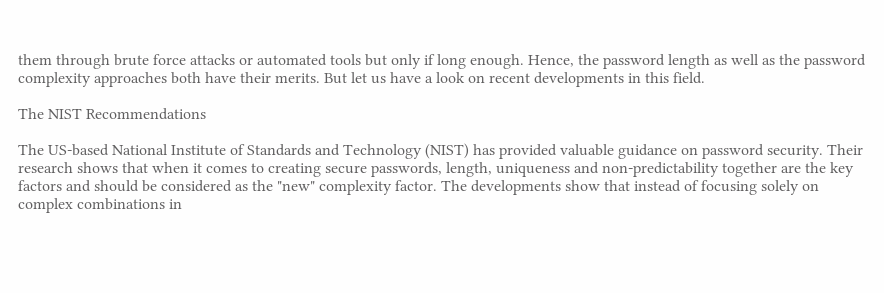them through brute force attacks or automated tools but only if long enough. Hence, the password length as well as the password complexity approaches both have their merits. But let us have a look on recent developments in this field.

The NIST Recommendations

The US-based National Institute of Standards and Technology (NIST) has provided valuable guidance on password security. Their research shows that when it comes to creating secure passwords, length, uniqueness and non-predictability together are the key factors and should be considered as the "new" complexity factor. The developments show that instead of focusing solely on complex combinations in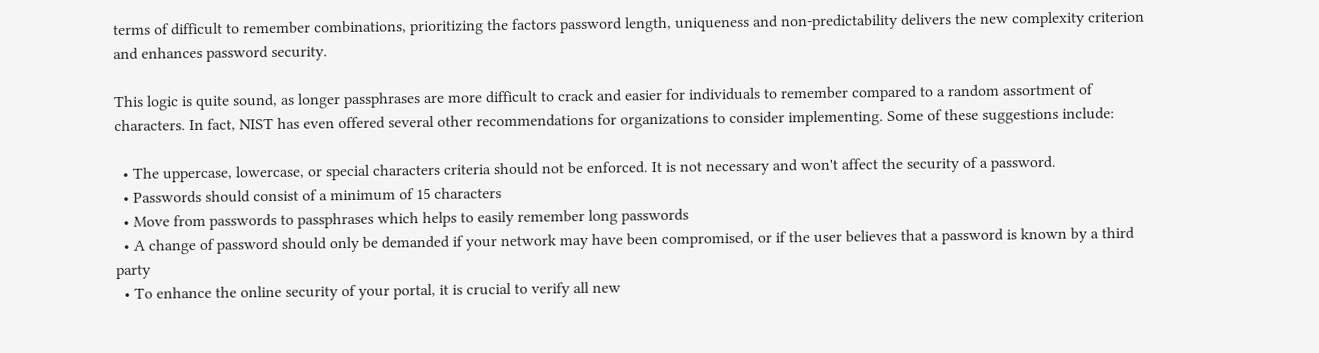terms of difficult to remember combinations, prioritizing the factors password length, uniqueness and non-predictability delivers the new complexity criterion and enhances password security.

This logic is quite sound, as longer passphrases are more difficult to crack and easier for individuals to remember compared to a random assortment of characters. In fact, NIST has even offered several other recommendations for organizations to consider implementing. Some of these suggestions include:

  • The uppercase, lowercase, or special characters criteria should not be enforced. It is not necessary and won't affect the security of a password.
  • Passwords should consist of a minimum of 15 characters
  • Move from passwords to passphrases which helps to easily remember long passwords
  • A change of password should only be demanded if your network may have been compromised, or if the user believes that a password is known by a third party
  • To enhance the online security of your portal, it is crucial to verify all new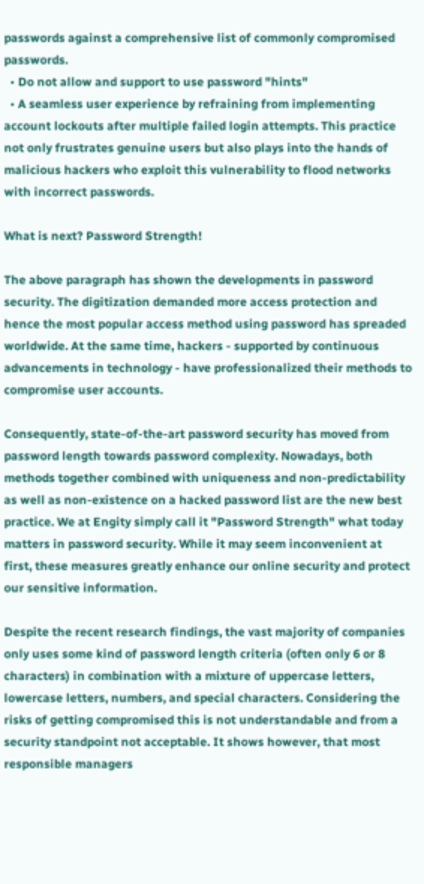passwords against a comprehensive list of commonly compromised passwords.
  • Do not allow and support to use password "hints"
  • A seamless user experience by refraining from implementing account lockouts after multiple failed login attempts. This practice not only frustrates genuine users but also plays into the hands of malicious hackers who exploit this vulnerability to flood networks with incorrect passwords.

What is next? Password Strength!

The above paragraph has shown the developments in password security. The digitization demanded more access protection and hence the most popular access method using password has spreaded worldwide. At the same time, hackers - supported by continuous advancements in technology - have professionalized their methods to compromise user accounts.

Consequently, state-of-the-art password security has moved from password length towards password complexity. Nowadays, both methods together combined with uniqueness and non-predictability as well as non-existence on a hacked password list are the new best practice. We at Engity simply call it "Password Strength" what today matters in password security. While it may seem inconvenient at first, these measures greatly enhance our online security and protect our sensitive information.

Despite the recent research findings, the vast majority of companies only uses some kind of password length criteria (often only 6 or 8 characters) in combination with a mixture of uppercase letters, lowercase letters, numbers, and special characters. Considering the risks of getting compromised this is not understandable and from a security standpoint not acceptable. It shows however, that most responsible managers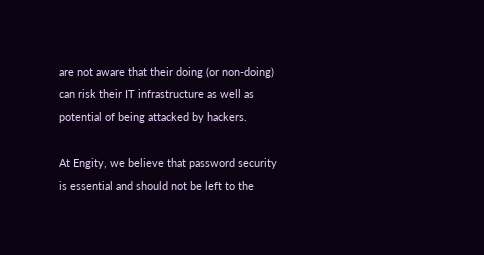are not aware that their doing (or non-doing) can risk their IT infrastructure as well as potential of being attacked by hackers.

At Engity, we believe that password security is essential and should not be left to the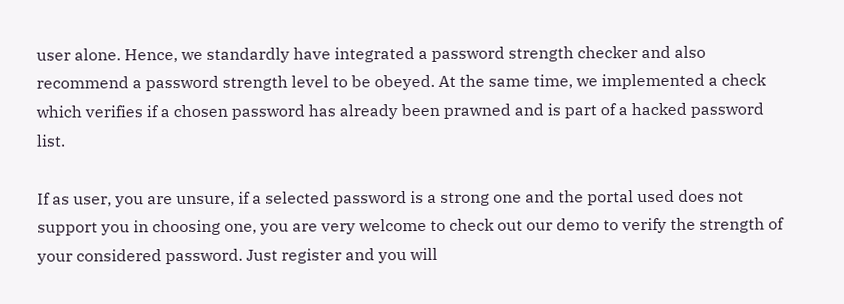user alone. Hence, we standardly have integrated a password strength checker and also recommend a password strength level to be obeyed. At the same time, we implemented a check which verifies if a chosen password has already been prawned and is part of a hacked password list.

If as user, you are unsure, if a selected password is a strong one and the portal used does not support you in choosing one, you are very welcome to check out our demo to verify the strength of your considered password. Just register and you will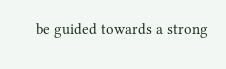be guided towards a strong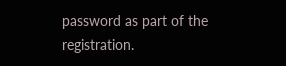password as part of the registration.